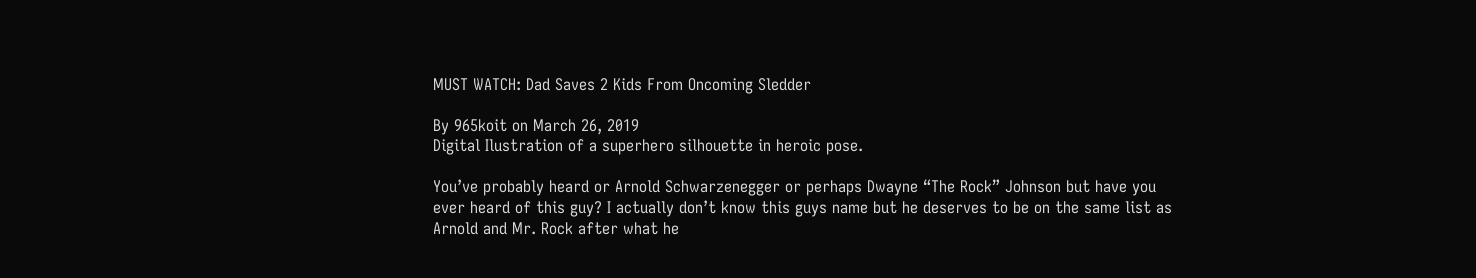MUST WATCH: Dad Saves 2 Kids From Oncoming Sledder

By 965koit on March 26, 2019
Digital Ilustration of a superhero silhouette in heroic pose.

You’ve probably heard or Arnold Schwarzenegger or perhaps Dwayne “The Rock” Johnson but have you ever heard of this guy? I actually don’t know this guys name but he deserves to be on the same list as Arnold and Mr. Rock after what he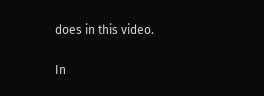does in this video.

In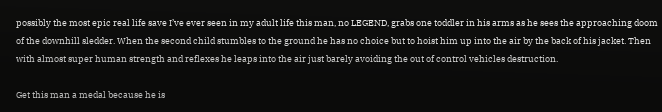possibly the most epic real life save I’ve ever seen in my adult life this man, no LEGEND, grabs one toddler in his arms as he sees the approaching doom of the downhill sledder. When the second child stumbles to the ground he has no choice but to hoist him up into the air by the back of his jacket. Then with almost super human strength and reflexes he leaps into the air just barely avoiding the out of control vehicles destruction.

Get this man a medal because he is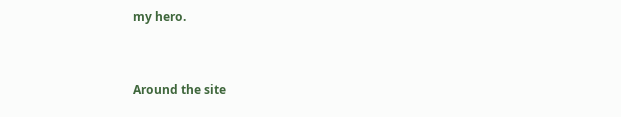my hero.


Around the site